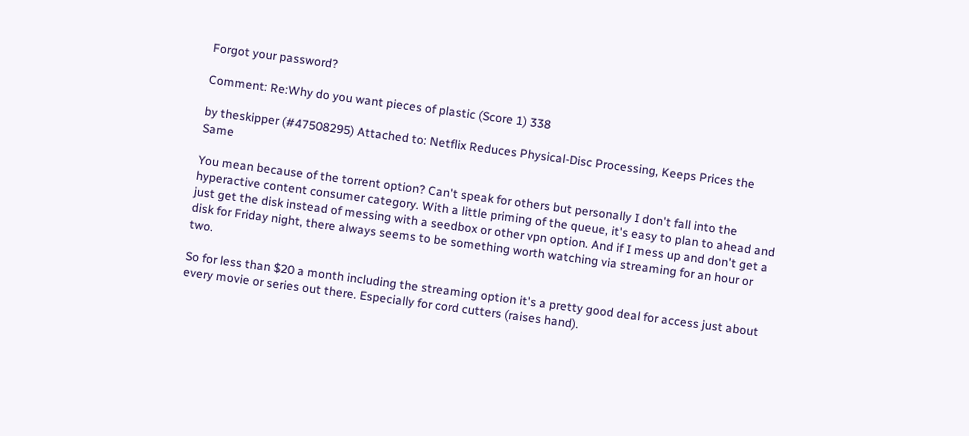Forgot your password?

Comment: Re:Why do you want pieces of plastic (Score 1) 338

by theskipper (#47508295) Attached to: Netflix Reduces Physical-Disc Processing, Keeps Prices the Same

You mean because of the torrent option? Can't speak for others but personally I don't fall into the hyperactive content consumer category. With a little priming of the queue, it's easy to plan to ahead and just get the disk instead of messing with a seedbox or other vpn option. And if I mess up and don't get a disk for Friday night, there always seems to be something worth watching via streaming for an hour or two.

So for less than $20 a month including the streaming option it's a pretty good deal for access just about every movie or series out there. Especially for cord cutters (raises hand).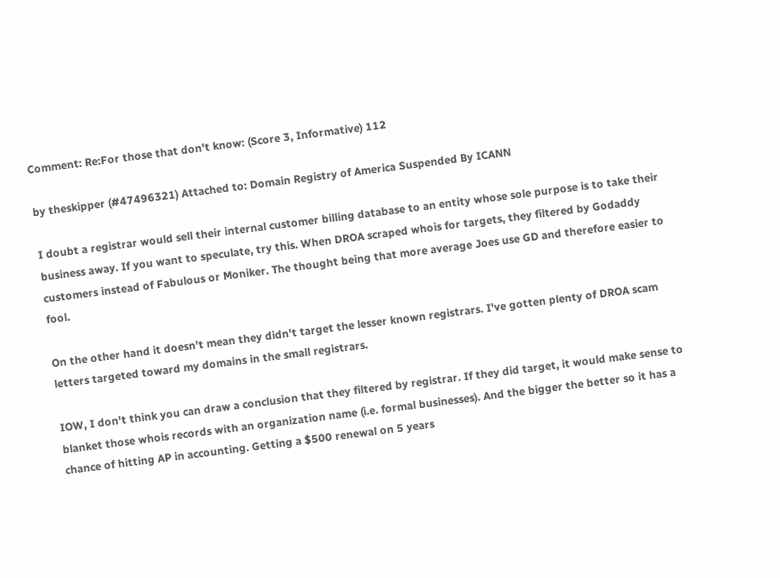Comment: Re:For those that don't know: (Score 3, Informative) 112

by theskipper (#47496321) Attached to: Domain Registry of America Suspended By ICANN

I doubt a registrar would sell their internal customer billing database to an entity whose sole purpose is to take their business away. If you want to speculate, try this. When DROA scraped whois for targets, they filtered by Godaddy customers instead of Fabulous or Moniker. The thought being that more average Joes use GD and therefore easier to fool.

On the other hand it doesn't mean they didn't target the lesser known registrars. I've gotten plenty of DROA scam letters targeted toward my domains in the small registrars.

IOW, I don't think you can draw a conclusion that they filtered by registrar. If they did target, it would make sense to blanket those whois records with an organization name (i.e. formal businesses). And the bigger the better so it has a chance of hitting AP in accounting. Getting a $500 renewal on 5 years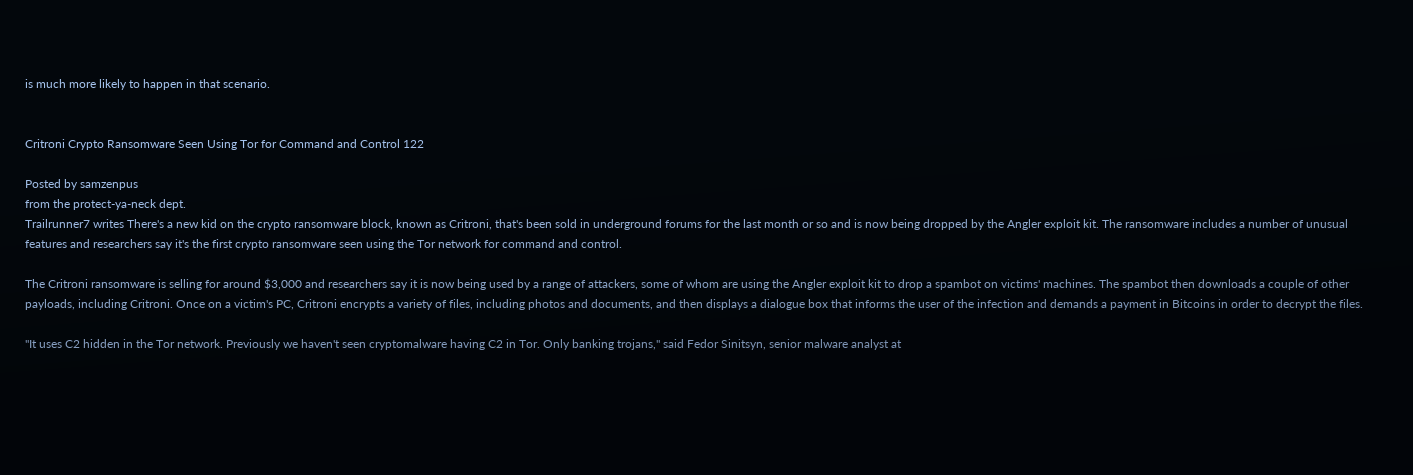is much more likely to happen in that scenario.


Critroni Crypto Ransomware Seen Using Tor for Command and Control 122

Posted by samzenpus
from the protect-ya-neck dept.
Trailrunner7 writes There's a new kid on the crypto ransomware block, known as Critroni, that's been sold in underground forums for the last month or so and is now being dropped by the Angler exploit kit. The ransomware includes a number of unusual features and researchers say it's the first crypto ransomware seen using the Tor network for command and control.

The Critroni ransomware is selling for around $3,000 and researchers say it is now being used by a range of attackers, some of whom are using the Angler exploit kit to drop a spambot on victims' machines. The spambot then downloads a couple of other payloads, including Critroni. Once on a victim's PC, Critroni encrypts a variety of files, including photos and documents, and then displays a dialogue box that informs the user of the infection and demands a payment in Bitcoins in order to decrypt the files.

"It uses C2 hidden in the Tor network. Previously we haven't seen cryptomalware having C2 in Tor. Only banking trojans," said Fedor Sinitsyn, senior malware analyst at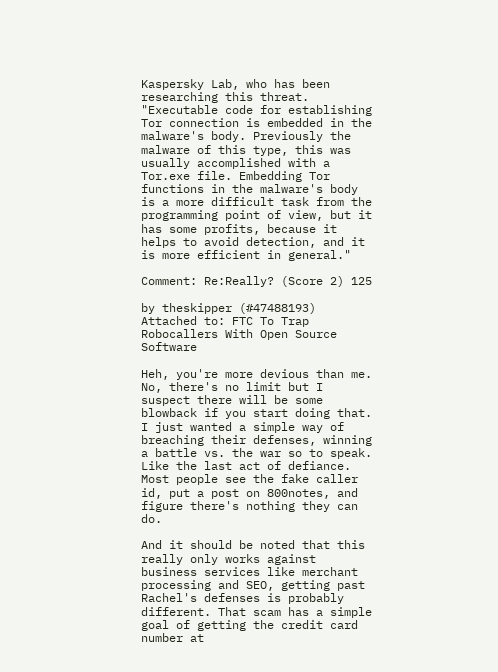Kaspersky Lab, who has been researching this threat. "Executable code for establishing Tor connection is embedded in the malware's body. Previously the malware of this type, this was usually accomplished with a Tor.exe file. Embedding Tor functions in the malware's body is a more difficult task from the programming point of view, but it has some profits, because it helps to avoid detection, and it is more efficient in general."

Comment: Re:Really? (Score 2) 125

by theskipper (#47488193) Attached to: FTC To Trap Robocallers With Open Source Software

Heh, you're more devious than me. No, there's no limit but I suspect there will be some blowback if you start doing that. I just wanted a simple way of breaching their defenses, winning a battle vs. the war so to speak. Like the last act of defiance. Most people see the fake caller id, put a post on 800notes, and figure there's nothing they can do.

And it should be noted that this really only works against business services like merchant processing and SEO, getting past Rachel's defenses is probably different. That scam has a simple goal of getting the credit card number at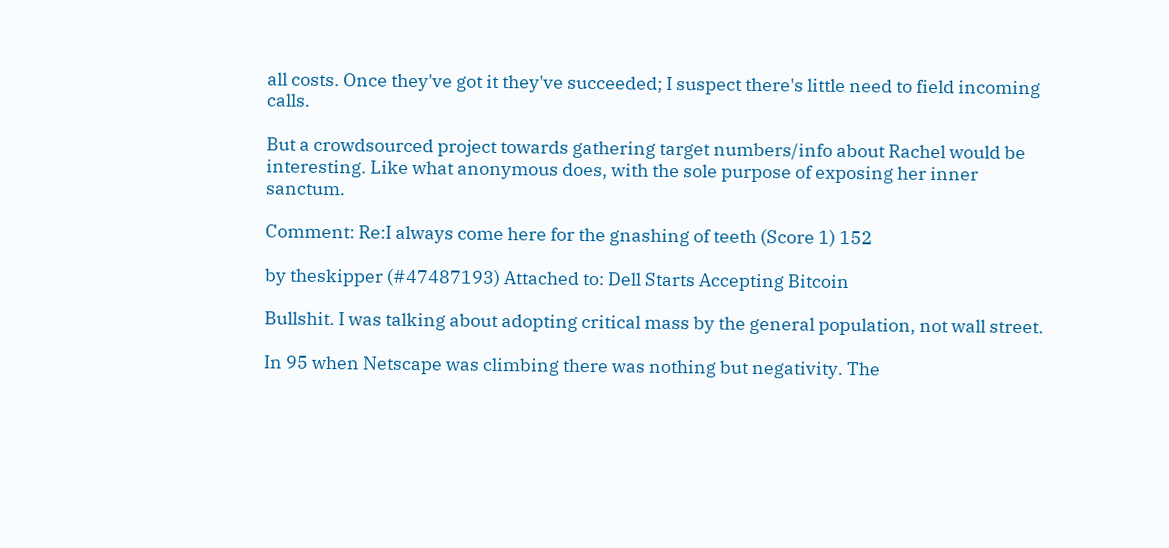all costs. Once they've got it they've succeeded; I suspect there's little need to field incoming calls.

But a crowdsourced project towards gathering target numbers/info about Rachel would be interesting. Like what anonymous does, with the sole purpose of exposing her inner sanctum.

Comment: Re:I always come here for the gnashing of teeth (Score 1) 152

by theskipper (#47487193) Attached to: Dell Starts Accepting Bitcoin

Bullshit. I was talking about adopting critical mass by the general population, not wall street.

In 95 when Netscape was climbing there was nothing but negativity. The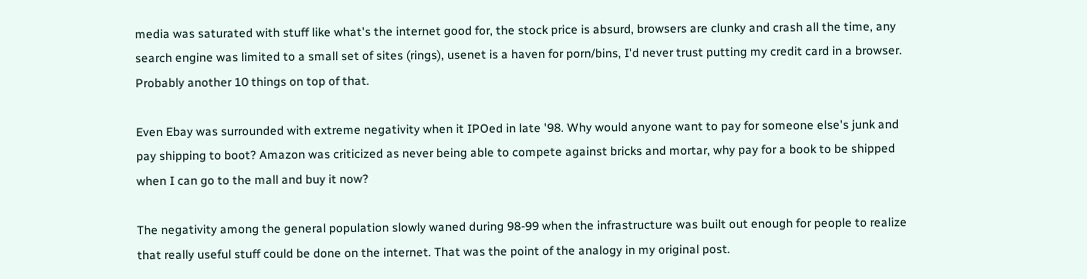media was saturated with stuff like what's the internet good for, the stock price is absurd, browsers are clunky and crash all the time, any search engine was limited to a small set of sites (rings), usenet is a haven for porn/bins, I'd never trust putting my credit card in a browser. Probably another 10 things on top of that.

Even Ebay was surrounded with extreme negativity when it IPOed in late '98. Why would anyone want to pay for someone else's junk and pay shipping to boot? Amazon was criticized as never being able to compete against bricks and mortar, why pay for a book to be shipped when I can go to the mall and buy it now?

The negativity among the general population slowly waned during 98-99 when the infrastructure was built out enough for people to realize that really useful stuff could be done on the internet. That was the point of the analogy in my original post.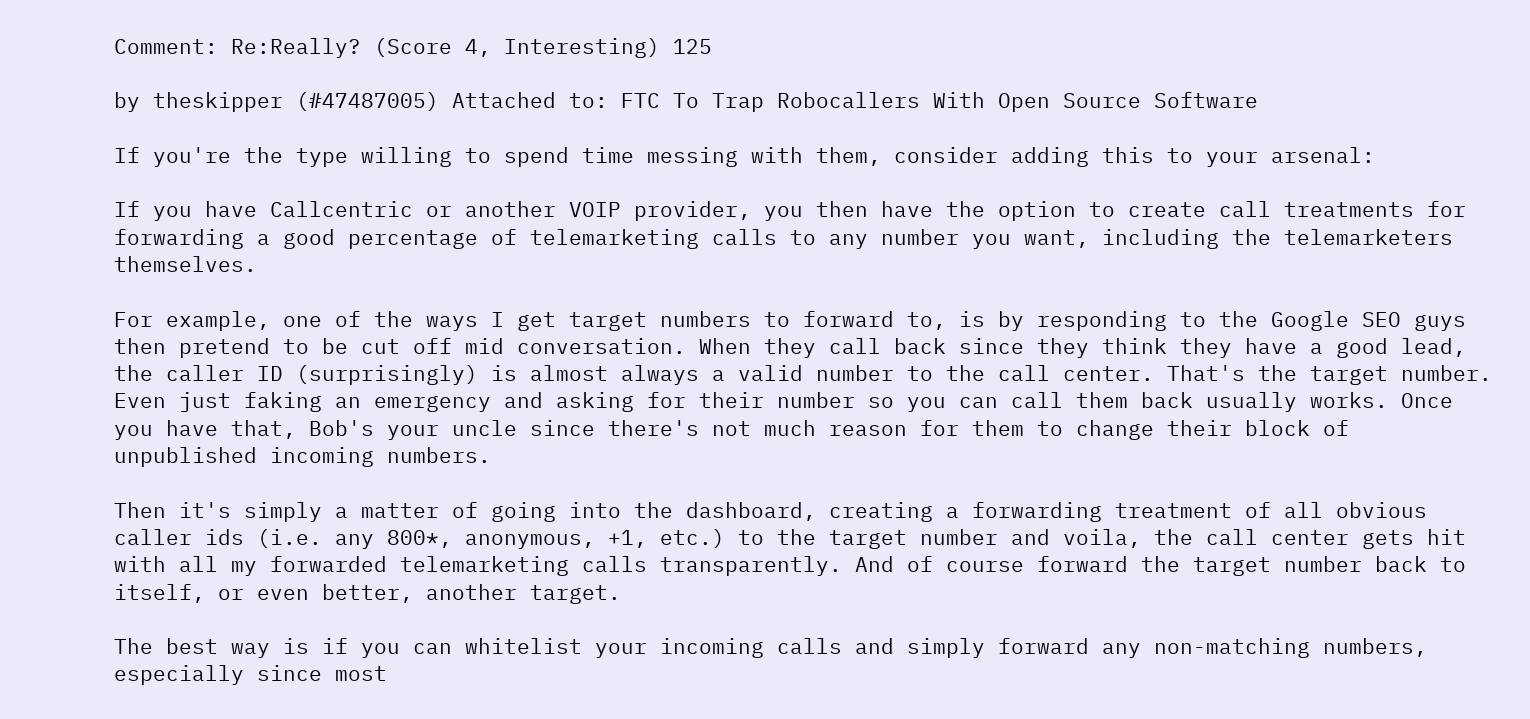Comment: Re:Really? (Score 4, Interesting) 125

by theskipper (#47487005) Attached to: FTC To Trap Robocallers With Open Source Software

If you're the type willing to spend time messing with them, consider adding this to your arsenal:

If you have Callcentric or another VOIP provider, you then have the option to create call treatments for forwarding a good percentage of telemarketing calls to any number you want, including the telemarketers themselves.

For example, one of the ways I get target numbers to forward to, is by responding to the Google SEO guys then pretend to be cut off mid conversation. When they call back since they think they have a good lead, the caller ID (surprisingly) is almost always a valid number to the call center. That's the target number. Even just faking an emergency and asking for their number so you can call them back usually works. Once you have that, Bob's your uncle since there's not much reason for them to change their block of unpublished incoming numbers.

Then it's simply a matter of going into the dashboard, creating a forwarding treatment of all obvious caller ids (i.e. any 800*, anonymous, +1, etc.) to the target number and voila, the call center gets hit with all my forwarded telemarketing calls transparently. And of course forward the target number back to itself, or even better, another target.

The best way is if you can whitelist your incoming calls and simply forward any non-matching numbers, especially since most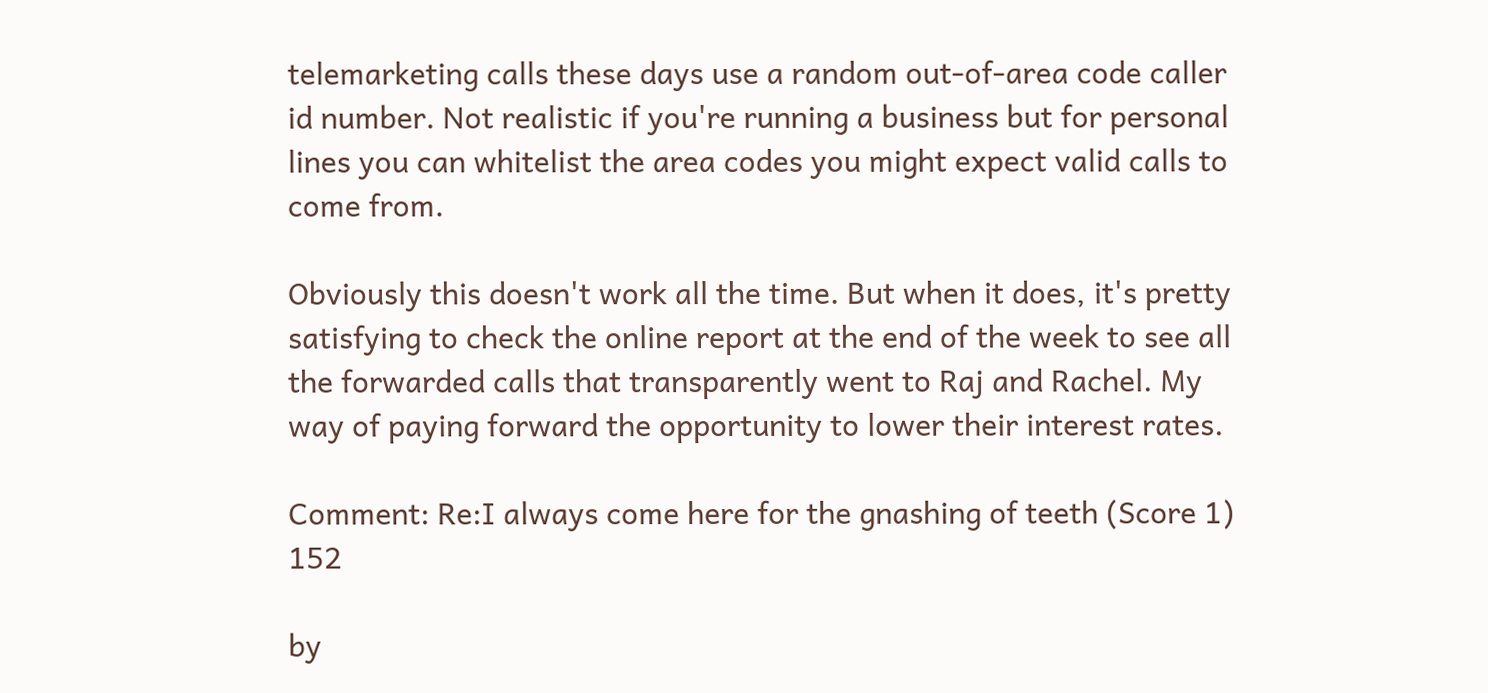telemarketing calls these days use a random out-of-area code caller id number. Not realistic if you're running a business but for personal lines you can whitelist the area codes you might expect valid calls to come from.

Obviously this doesn't work all the time. But when it does, it's pretty satisfying to check the online report at the end of the week to see all the forwarded calls that transparently went to Raj and Rachel. My way of paying forward the opportunity to lower their interest rates.

Comment: Re:I always come here for the gnashing of teeth (Score 1) 152

by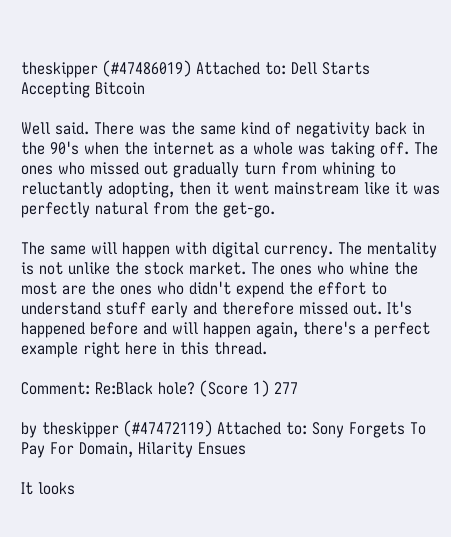theskipper (#47486019) Attached to: Dell Starts Accepting Bitcoin

Well said. There was the same kind of negativity back in the 90's when the internet as a whole was taking off. The ones who missed out gradually turn from whining to reluctantly adopting, then it went mainstream like it was perfectly natural from the get-go.

The same will happen with digital currency. The mentality is not unlike the stock market. The ones who whine the most are the ones who didn't expend the effort to understand stuff early and therefore missed out. It's happened before and will happen again, there's a perfect example right here in this thread.

Comment: Re:Black hole? (Score 1) 277

by theskipper (#47472119) Attached to: Sony Forgets To Pay For Domain, Hilarity Ensues

It looks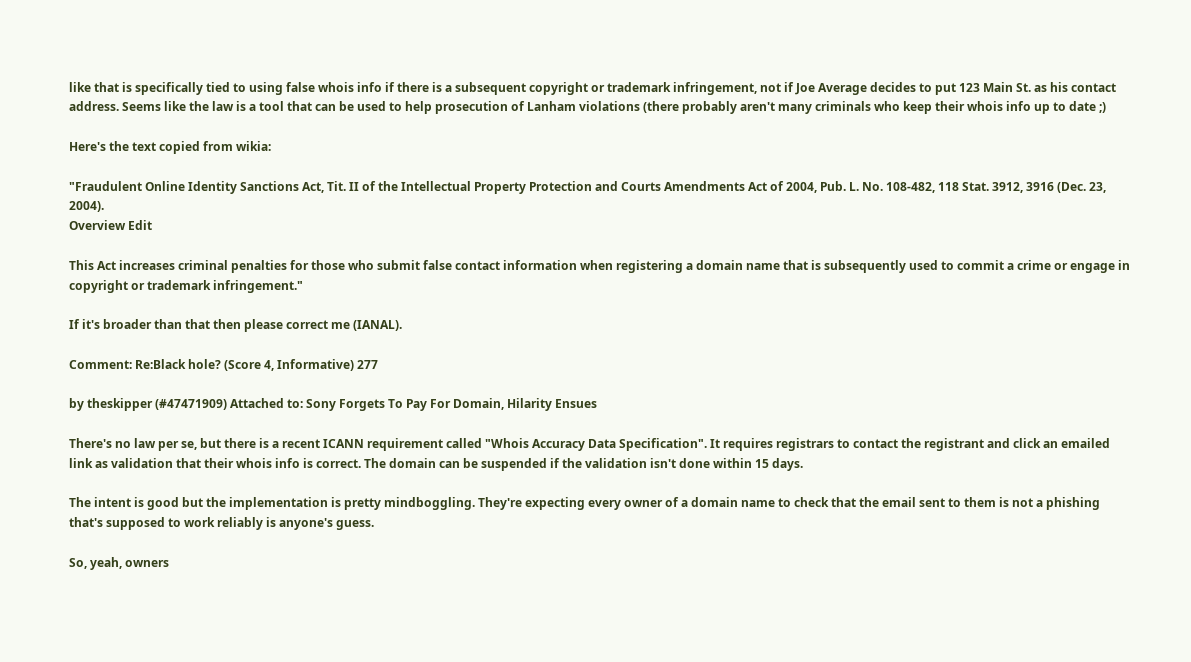like that is specifically tied to using false whois info if there is a subsequent copyright or trademark infringement, not if Joe Average decides to put 123 Main St. as his contact address. Seems like the law is a tool that can be used to help prosecution of Lanham violations (there probably aren't many criminals who keep their whois info up to date ;)

Here's the text copied from wikia:

"Fraudulent Online Identity Sanctions Act, Tit. II of the Intellectual Property Protection and Courts Amendments Act of 2004, Pub. L. No. 108-482, 118 Stat. 3912, 3916 (Dec. 23, 2004).
Overview Edit

This Act increases criminal penalties for those who submit false contact information when registering a domain name that is subsequently used to commit a crime or engage in copyright or trademark infringement."

If it's broader than that then please correct me (IANAL).

Comment: Re:Black hole? (Score 4, Informative) 277

by theskipper (#47471909) Attached to: Sony Forgets To Pay For Domain, Hilarity Ensues

There's no law per se, but there is a recent ICANN requirement called "Whois Accuracy Data Specification". It requires registrars to contact the registrant and click an emailed link as validation that their whois info is correct. The domain can be suspended if the validation isn't done within 15 days.

The intent is good but the implementation is pretty mindboggling. They're expecting every owner of a domain name to check that the email sent to them is not a phishing that's supposed to work reliably is anyone's guess.

So, yeah, owners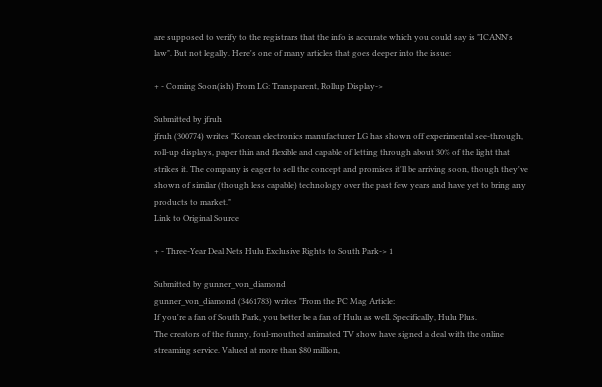are supposed to verify to the registrars that the info is accurate which you could say is "ICANN's law". But not legally. Here's one of many articles that goes deeper into the issue:

+ - Coming Soon(ish) From LG: Transparent, Rollup Display->

Submitted by jfruh
jfruh (300774) writes "Korean electronics manufacturer LG has shown off experimental see-through, roll-up displays, paper thin and flexible and capable of letting through about 30% of the light that strikes it. The company is eager to sell the concept and promises it'll be arriving soon, though they've shown of similar (though less capable) technology over the past few years and have yet to bring any products to market."
Link to Original Source

+ - Three-Year Deal Nets Hulu Exclusive Rights to South Park-> 1

Submitted by gunner_von_diamond
gunner_von_diamond (3461783) writes "From the PC Mag Article:
If you're a fan of South Park, you better be a fan of Hulu as well. Specifically, Hulu Plus.
The creators of the funny, foul-mouthed animated TV show have signed a deal with the online streaming service. Valued at more than $80 million,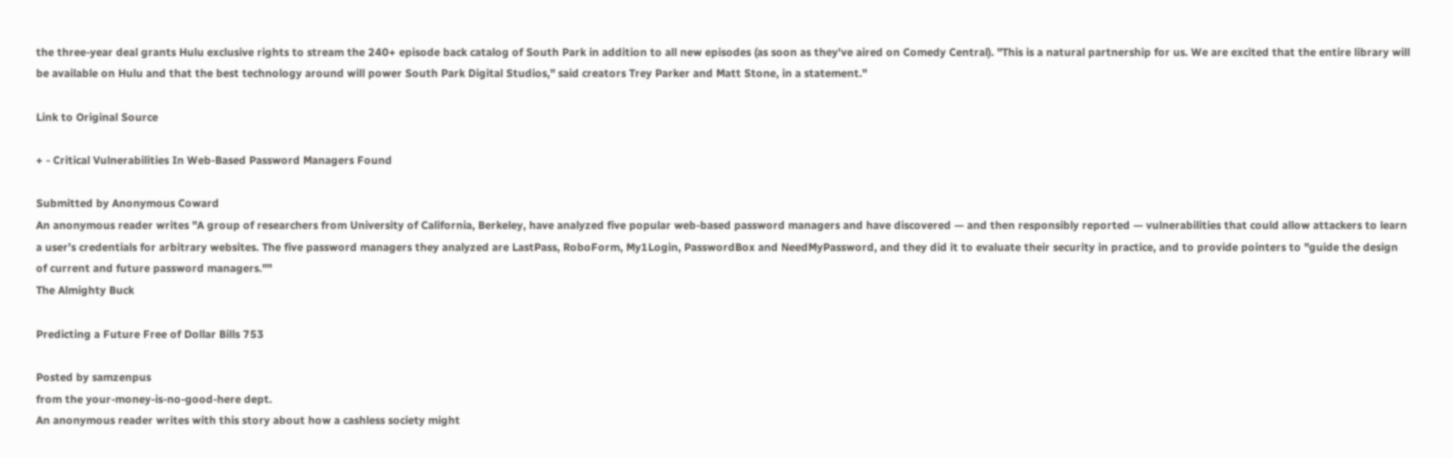the three-year deal grants Hulu exclusive rights to stream the 240+ episode back catalog of South Park in addition to all new episodes (as soon as they've aired on Comedy Central). "This is a natural partnership for us. We are excited that the entire library will be available on Hulu and that the best technology around will power South Park Digital Studios," said creators Trey Parker and Matt Stone, in a statement."

Link to Original Source

+ - Critical Vulnerabilities In Web-Based Password Managers Found

Submitted by Anonymous Coward
An anonymous reader writes "A group of researchers from University of California, Berkeley, have analyzed five popular web-based password managers and have discovered — and then responsibly reported — vulnerabilities that could allow attackers to learn a user’s credentials for arbitrary websites. The five password managers they analyzed are LastPass, RoboForm, My1Login, PasswordBox and NeedMyPassword, and they did it to evaluate their security in practice, and to provide pointers to "guide the design of current and future password managers.""
The Almighty Buck

Predicting a Future Free of Dollar Bills 753

Posted by samzenpus
from the your-money-is-no-good-here dept.
An anonymous reader writes with this story about how a cashless society might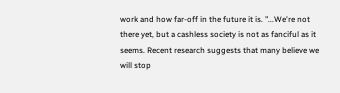work and how far-off in the future it is. "...We're not there yet, but a cashless society is not as fanciful as it seems. Recent research suggests that many believe we will stop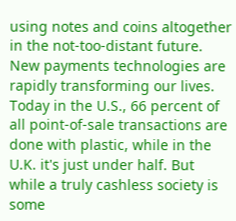using notes and coins altogether in the not-too-distant future. New payments technologies are rapidly transforming our lives. Today in the U.S., 66 percent of all point-of-sale transactions are done with plastic, while in the U.K. it's just under half. But while a truly cashless society is some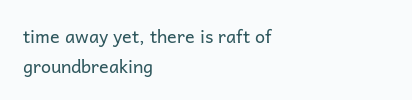time away yet, there is raft of groundbreaking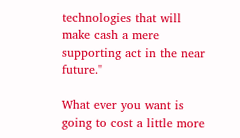technologies that will make cash a mere supporting act in the near future."

What ever you want is going to cost a little more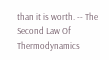than it is worth. -- The Second Law Of Thermodynamics